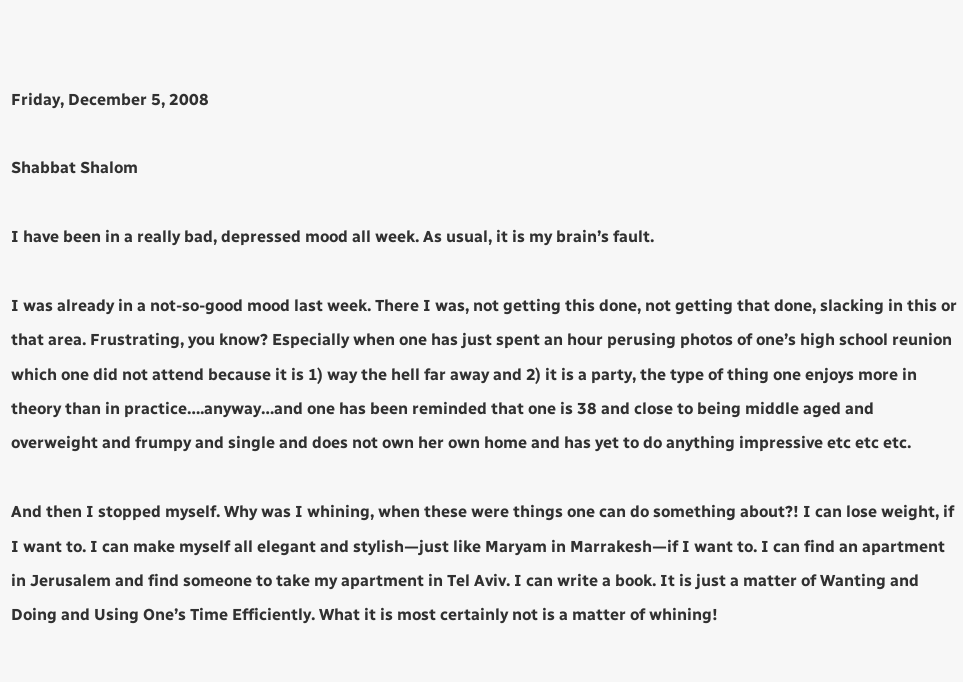Friday, December 5, 2008

Shabbat Shalom

I have been in a really bad, depressed mood all week. As usual, it is my brain’s fault.

I was already in a not-so-good mood last week. There I was, not getting this done, not getting that done, slacking in this or that area. Frustrating, you know? Especially when one has just spent an hour perusing photos of one’s high school reunion which one did not attend because it is 1) way the hell far away and 2) it is a party, the type of thing one enjoys more in theory than in practice….anyway…and one has been reminded that one is 38 and close to being middle aged and overweight and frumpy and single and does not own her own home and has yet to do anything impressive etc etc etc.

And then I stopped myself. Why was I whining, when these were things one can do something about?! I can lose weight, if I want to. I can make myself all elegant and stylish—just like Maryam in Marrakesh—if I want to. I can find an apartment in Jerusalem and find someone to take my apartment in Tel Aviv. I can write a book. It is just a matter of Wanting and Doing and Using One’s Time Efficiently. What it is most certainly not is a matter of whining!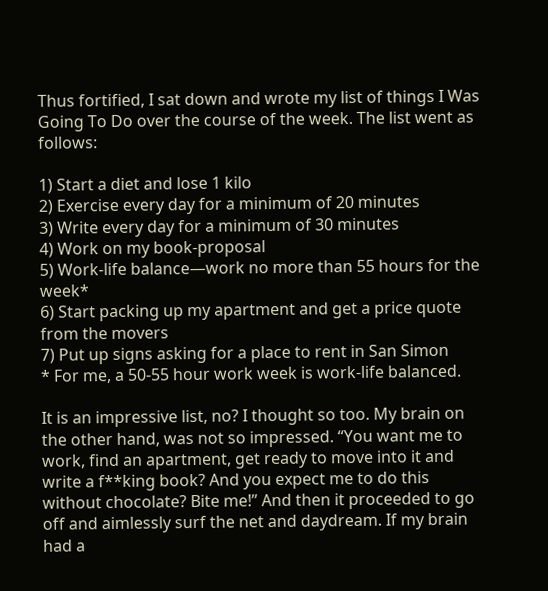Thus fortified, I sat down and wrote my list of things I Was Going To Do over the course of the week. The list went as follows:

1) Start a diet and lose 1 kilo
2) Exercise every day for a minimum of 20 minutes
3) Write every day for a minimum of 30 minutes
4) Work on my book-proposal
5) Work-life balance—work no more than 55 hours for the week*
6) Start packing up my apartment and get a price quote from the movers
7) Put up signs asking for a place to rent in San Simon
* For me, a 50-55 hour work week is work-life balanced.

It is an impressive list, no? I thought so too. My brain on the other hand, was not so impressed. “You want me to work, find an apartment, get ready to move into it and write a f**king book? And you expect me to do this without chocolate? Bite me!” And then it proceeded to go off and aimlessly surf the net and daydream. If my brain had a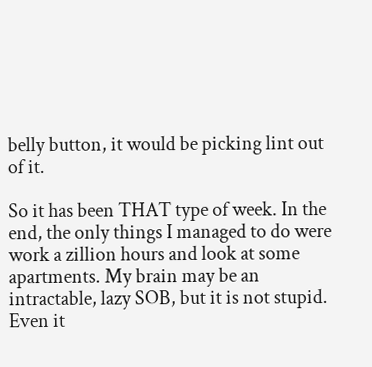belly button, it would be picking lint out of it.

So it has been THAT type of week. In the end, the only things I managed to do were work a zillion hours and look at some apartments. My brain may be an intractable, lazy SOB, but it is not stupid. Even it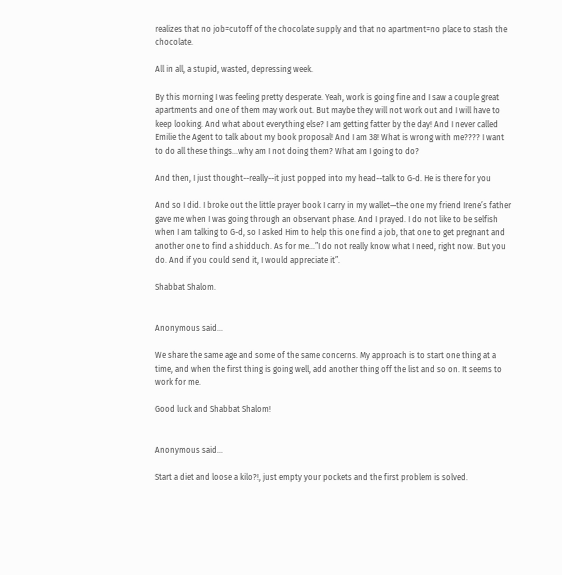realizes that no job=cutoff of the chocolate supply and that no apartment=no place to stash the chocolate.

All in all, a stupid, wasted, depressing week.

By this morning I was feeling pretty desperate. Yeah, work is going fine and I saw a couple great apartments and one of them may work out. But maybe they will not work out and I will have to keep looking. And what about everything else? I am getting fatter by the day! And I never called Emilie the Agent to talk about my book proposal! And I am 38! What is wrong with me???? I want to do all these things…why am I not doing them? What am I going to do?

And then, I just thought--really--it just popped into my head--talk to G-d. He is there for you

And so I did. I broke out the little prayer book I carry in my wallet—the one my friend Irene’s father gave me when I was going through an observant phase. And I prayed. I do not like to be selfish when I am talking to G-d, so I asked Him to help this one find a job, that one to get pregnant and another one to find a shidduch. As for me…”I do not really know what I need, right now. But you do. And if you could send it, I would appreciate it”.

Shabbat Shalom.


Anonymous said...

We share the same age and some of the same concerns. My approach is to start one thing at a time, and when the first thing is going well, add another thing off the list and so on. It seems to work for me.

Good luck and Shabbat Shalom!


Anonymous said...

Start a diet and loose a kilo?!, just empty your pockets and the first problem is solved.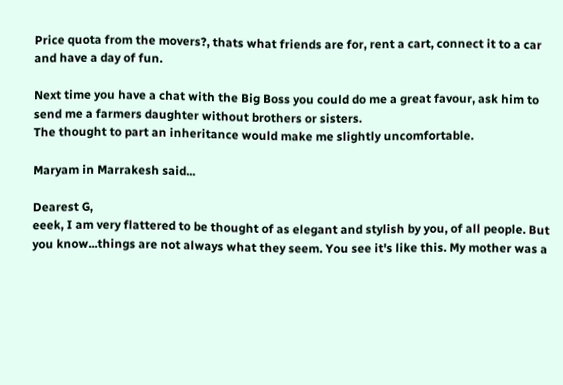Price quota from the movers?, thats what friends are for, rent a cart, connect it to a car and have a day of fun.

Next time you have a chat with the Big Boss you could do me a great favour, ask him to send me a farmers daughter without brothers or sisters.
The thought to part an inheritance would make me slightly uncomfortable.

Maryam in Marrakesh said...

Dearest G,
eeek, I am very flattered to be thought of as elegant and stylish by you, of all people. But you know...things are not always what they seem. You see it's like this. My mother was a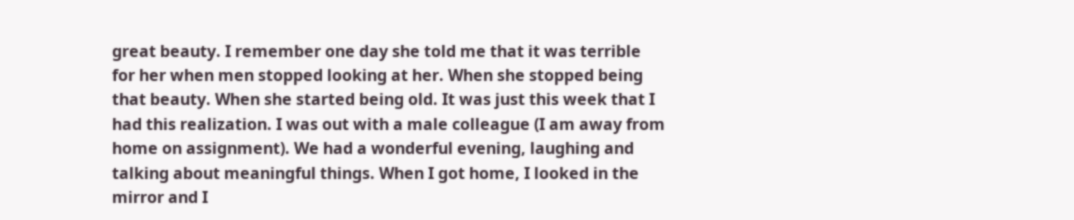great beauty. I remember one day she told me that it was terrible for her when men stopped looking at her. When she stopped being that beauty. When she started being old. It was just this week that I had this realization. I was out with a male colleague (I am away from home on assignment). We had a wonderful evening, laughing and talking about meaningful things. When I got home, I looked in the mirror and I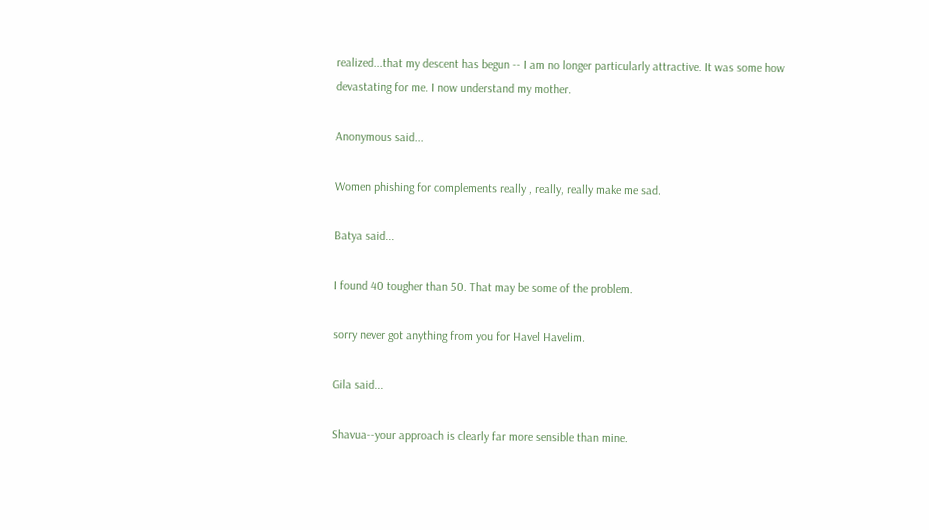realized...that my descent has begun -- I am no longer particularly attractive. It was some how devastating for me. I now understand my mother.

Anonymous said...

Women phishing for complements really , really, really make me sad.

Batya said...

I found 40 tougher than 50. That may be some of the problem.

sorry never got anything from you for Havel Havelim.

Gila said...

Shavua--your approach is clearly far more sensible than mine.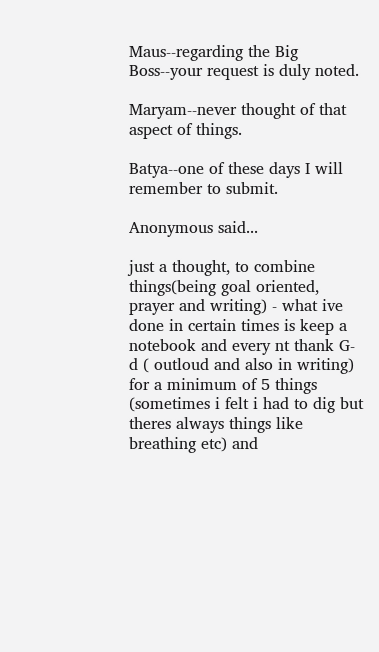Maus--regarding the Big Boss--your request is duly noted.

Maryam--never thought of that aspect of things.

Batya--one of these days I will remember to submit.

Anonymous said...

just a thought, to combine things(being goal oriented, prayer and writing) - what ive done in certain times is keep a notebook and every nt thank G-d ( outloud and also in writing) for a minimum of 5 things (sometimes i felt i had to dig but theres always things like breathing etc) and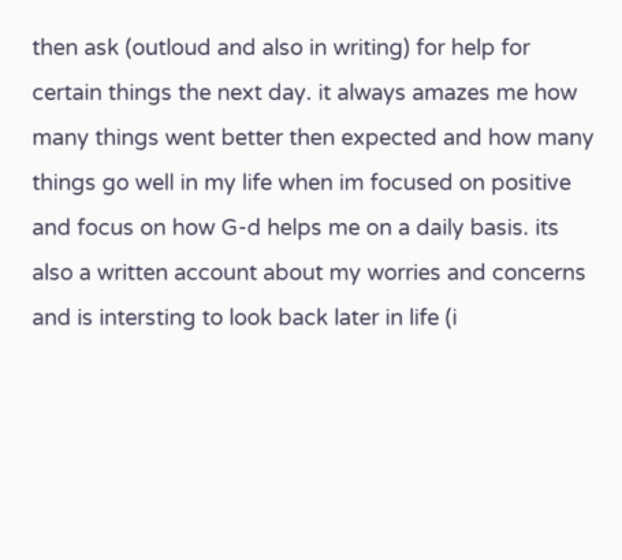then ask (outloud and also in writing) for help for certain things the next day. it always amazes me how many things went better then expected and how many things go well in my life when im focused on positive and focus on how G-d helps me on a daily basis. its also a written account about my worries and concerns and is intersting to look back later in life (i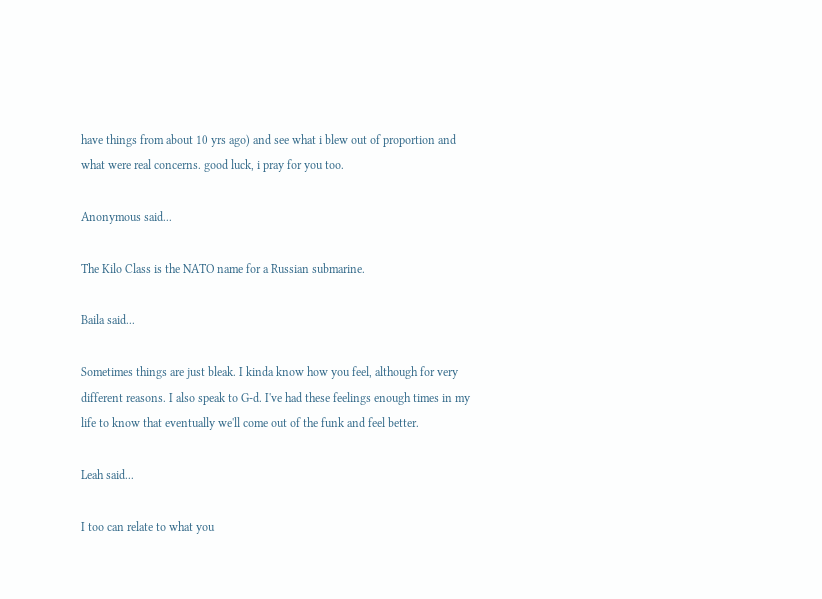have things from about 10 yrs ago) and see what i blew out of proportion and what were real concerns. good luck, i pray for you too.

Anonymous said...

The Kilo Class is the NATO name for a Russian submarine.

Baila said...

Sometimes things are just bleak. I kinda know how you feel, although for very different reasons. I also speak to G-d. I've had these feelings enough times in my life to know that eventually we'll come out of the funk and feel better.

Leah said...

I too can relate to what you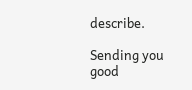describe.

Sending you good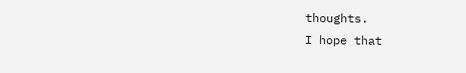thoughts.
I hope that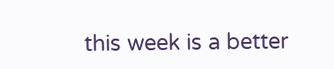this week is a better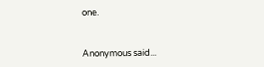one.


Anonymous said...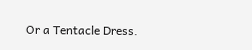Or a Tentacle Dress.